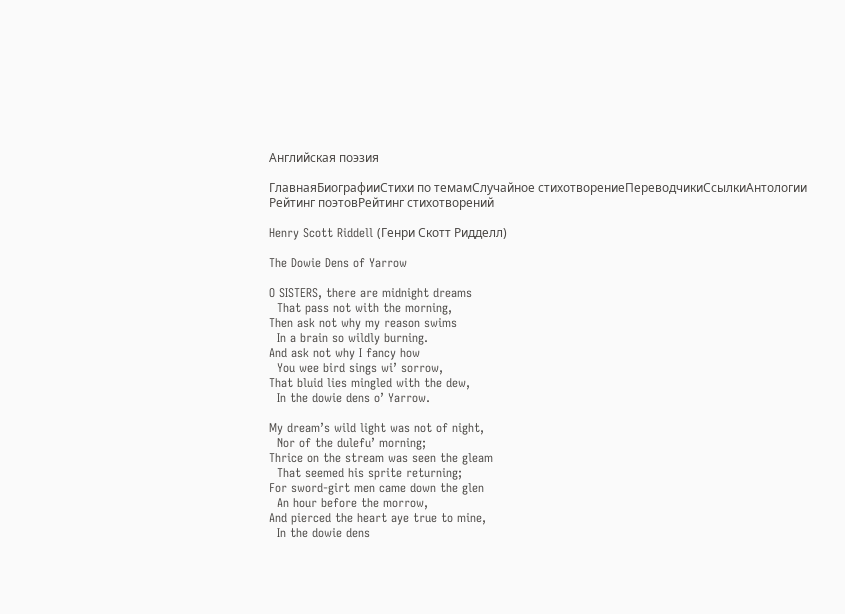Английская поэзия

ГлавнаяБиографииСтихи по темамСлучайное стихотворениеПереводчикиСсылкиАнтологии
Рейтинг поэтовРейтинг стихотворений

Henry Scott Riddell (Генри Скотт Ридделл)

The Dowie Dens of Yarrow

O SISTERS, there are midnight dreams
  That pass not with the morning,
Then ask not why my reason swims
  In a brain so wildly burning.
And ask not why I fancy how
  You wee bird sings wi’ sorrow,
That bluid lies mingled with the dew,
  In the dowie dens o’ Yarrow.

My dream’s wild light was not of night,
  Nor of the dulefu’ morning;
Thrice on the stream was seen the gleam
  That seemed his sprite returning;
For sword-girt men came down the glen
  An hour before the morrow,
And pierced the heart aye true to mine,
  In the dowie dens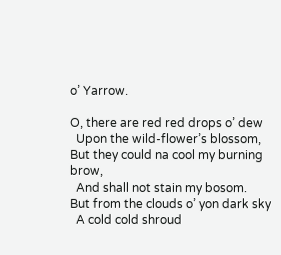o’ Yarrow.

O, there are red red drops o’ dew
  Upon the wild-flower’s blossom,
But they could na cool my burning brow,
  And shall not stain my bosom.
But from the clouds o’ yon dark sky
  A cold cold shroud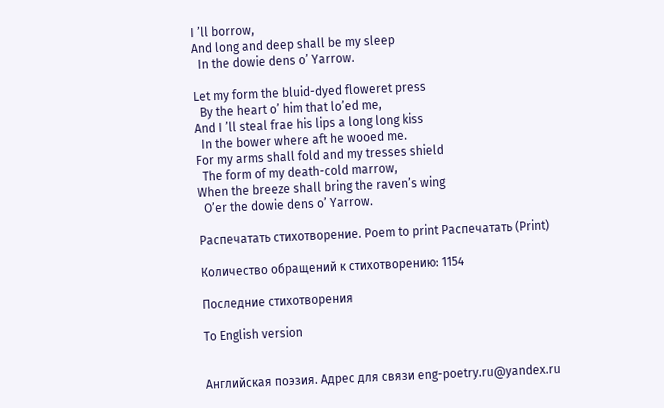I ’ll borrow,
And long and deep shall be my sleep
  In the dowie dens o’ Yarrow.

Let my form the bluid-dyed floweret press
  By the heart o’ him that lo’ed me,
And I ’ll steal frae his lips a long long kiss
  In the bower where aft he wooed me.
For my arms shall fold and my tresses shield
  The form of my death-cold marrow,
When the breeze shall bring the raven’s wing
  O’er the dowie dens o’ Yarrow.

Распечатать стихотворение. Poem to print Распечатать (Print)

Количество обращений к стихотворению: 1154

Последние стихотворения

To English version


Английская поэзия. Адрес для связи eng-poetry.ru@yandex.ru